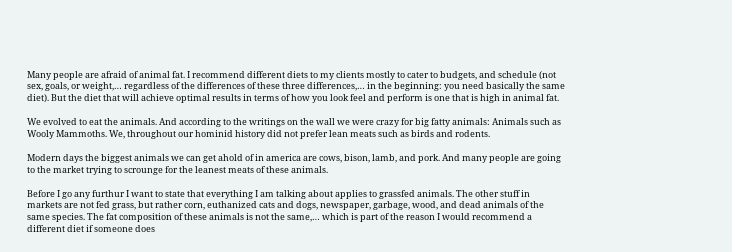Many people are afraid of animal fat. I recommend different diets to my clients mostly to cater to budgets, and schedule (not sex, goals, or weight,… regardless of the differences of these three differences,… in the beginning: you need basically the same diet). But the diet that will achieve optimal results in terms of how you look feel and perform is one that is high in animal fat.

We evolved to eat the animals. And according to the writings on the wall we were crazy for big fatty animals: Animals such as Wooly Mammoths. We, throughout our hominid history did not prefer lean meats such as birds and rodents.

Modern days the biggest animals we can get ahold of in america are cows, bison, lamb, and pork. And many people are going to the market trying to scrounge for the leanest meats of these animals.

Before I go any furthur I want to state that everything I am talking about applies to grassfed animals. The other stuff in markets are not fed grass, but rather corn, euthanized cats and dogs, newspaper, garbage, wood, and dead animals of the same species. The fat composition of these animals is not the same,… which is part of the reason I would recommend a different diet if someone does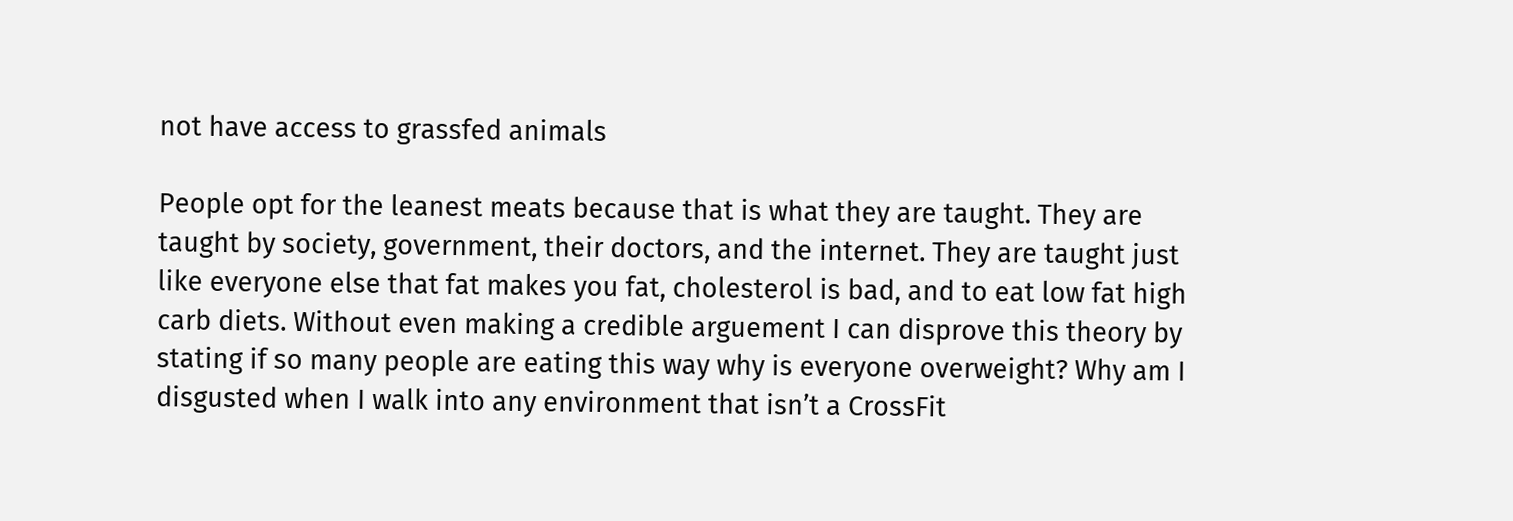not have access to grassfed animals

People opt for the leanest meats because that is what they are taught. They are taught by society, government, their doctors, and the internet. They are taught just like everyone else that fat makes you fat, cholesterol is bad, and to eat low fat high carb diets. Without even making a credible arguement I can disprove this theory by stating if so many people are eating this way why is everyone overweight? Why am I disgusted when I walk into any environment that isn’t a CrossFit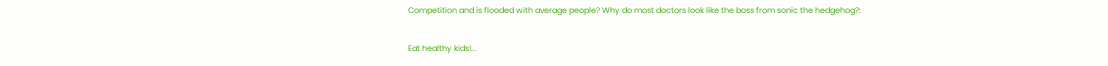Competition and is flooded with average people? Why do most doctors look like the boss from sonic the hedgehog?:

Eat healthy kids!...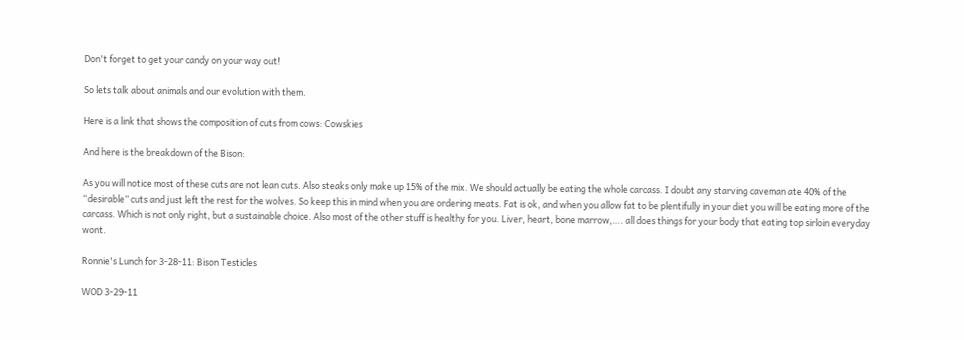Don't forget to get your candy on your way out!

So lets talk about animals and our evolution with them.

Here is a link that shows the composition of cuts from cows: Cowskies

And here is the breakdown of the Bison:

As you will notice most of these cuts are not lean cuts. Also steaks only make up 15% of the mix. We should actually be eating the whole carcass. I doubt any starving caveman ate 40% of the “desirable” cuts and just left the rest for the wolves. So keep this in mind when you are ordering meats. Fat is ok, and when you allow fat to be plentifully in your diet you will be eating more of the carcass. Which is not only right, but a sustainable choice. Also most of the other stuff is healthy for you. Liver, heart, bone marrow,…. all does things for your body that eating top sirloin everyday wont.

Ronnie's Lunch for 3-28-11: Bison Testicles

WOD 3-29-11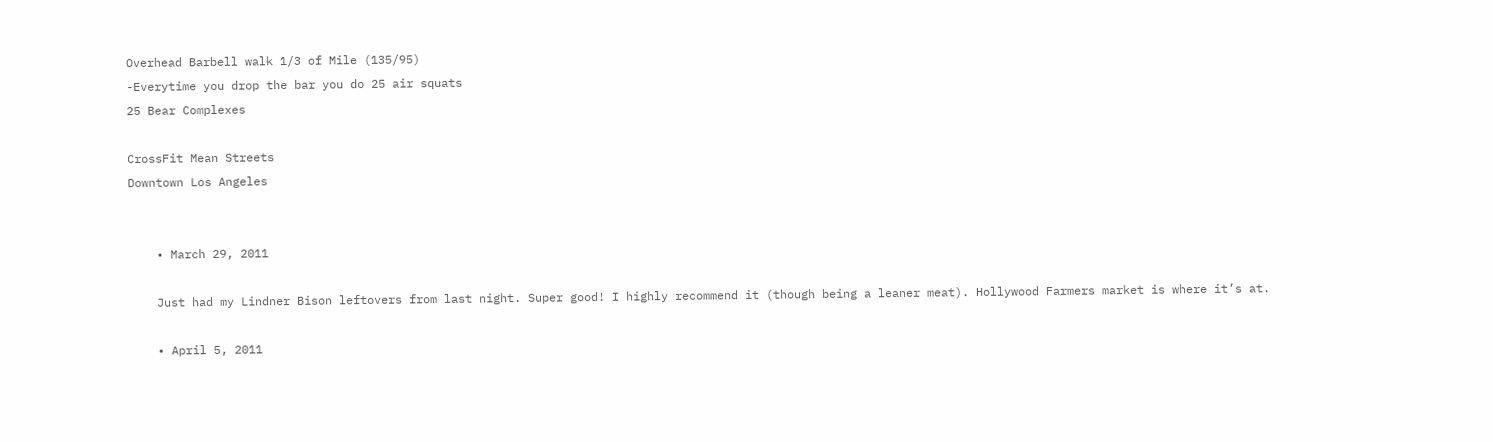Overhead Barbell walk 1/3 of Mile (135/95)
-Everytime you drop the bar you do 25 air squats
25 Bear Complexes

CrossFit Mean Streets
Downtown Los Angeles


    • March 29, 2011

    Just had my Lindner Bison leftovers from last night. Super good! I highly recommend it (though being a leaner meat). Hollywood Farmers market is where it’s at.

    • April 5, 2011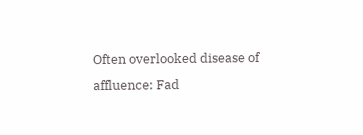Often overlooked disease of affluence: Fad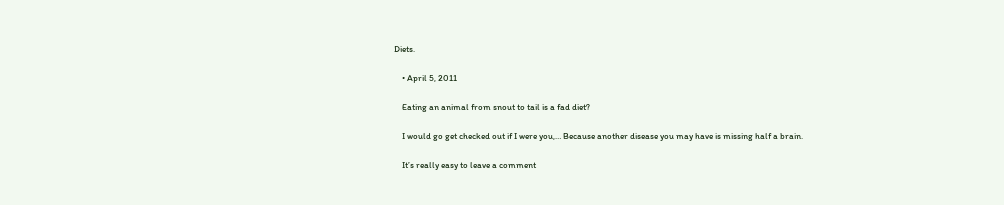Diets.

    • April 5, 2011

    Eating an animal from snout to tail is a fad diet?

    I would go get checked out if I were you,… Because another disease you may have is missing half a brain.

    It’s really easy to leave a comment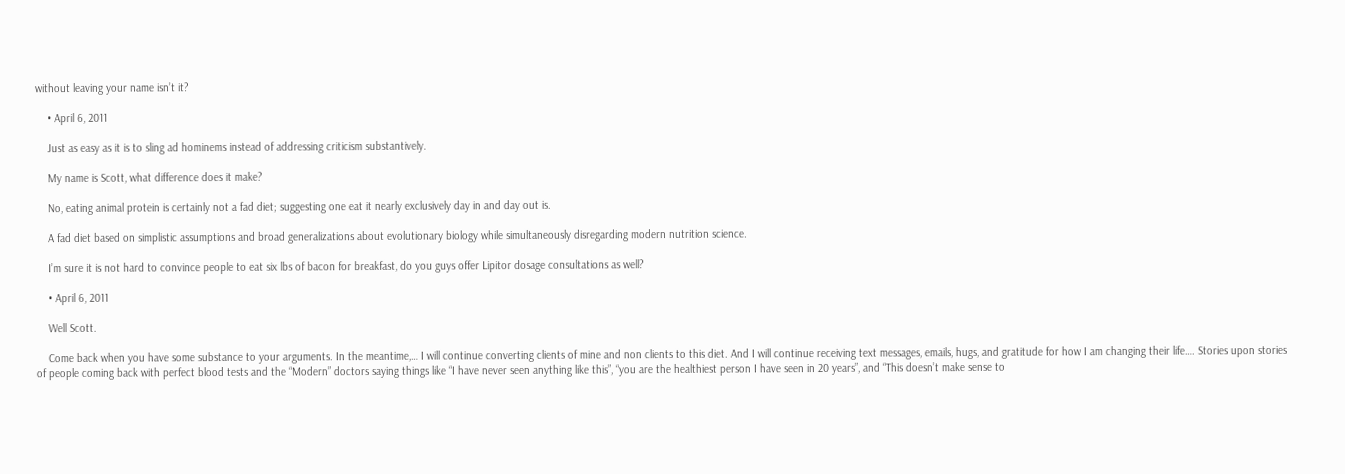without leaving your name isn’t it?

    • April 6, 2011

    Just as easy as it is to sling ad hominems instead of addressing criticism substantively.

    My name is Scott, what difference does it make?

    No, eating animal protein is certainly not a fad diet; suggesting one eat it nearly exclusively day in and day out is.

    A fad diet based on simplistic assumptions and broad generalizations about evolutionary biology while simultaneously disregarding modern nutrition science.

    I’m sure it is not hard to convince people to eat six lbs of bacon for breakfast, do you guys offer Lipitor dosage consultations as well?

    • April 6, 2011

    Well Scott.

    Come back when you have some substance to your arguments. In the meantime,… I will continue converting clients of mine and non clients to this diet. And I will continue receiving text messages, emails, hugs, and gratitude for how I am changing their life…. Stories upon stories of people coming back with perfect blood tests and the “Modern” doctors saying things like “I have never seen anything like this”, “you are the healthiest person I have seen in 20 years”, and “This doesn’t make sense to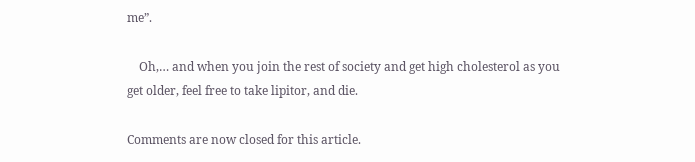me”.

    Oh,… and when you join the rest of society and get high cholesterol as you get older, feel free to take lipitor, and die.

Comments are now closed for this article.